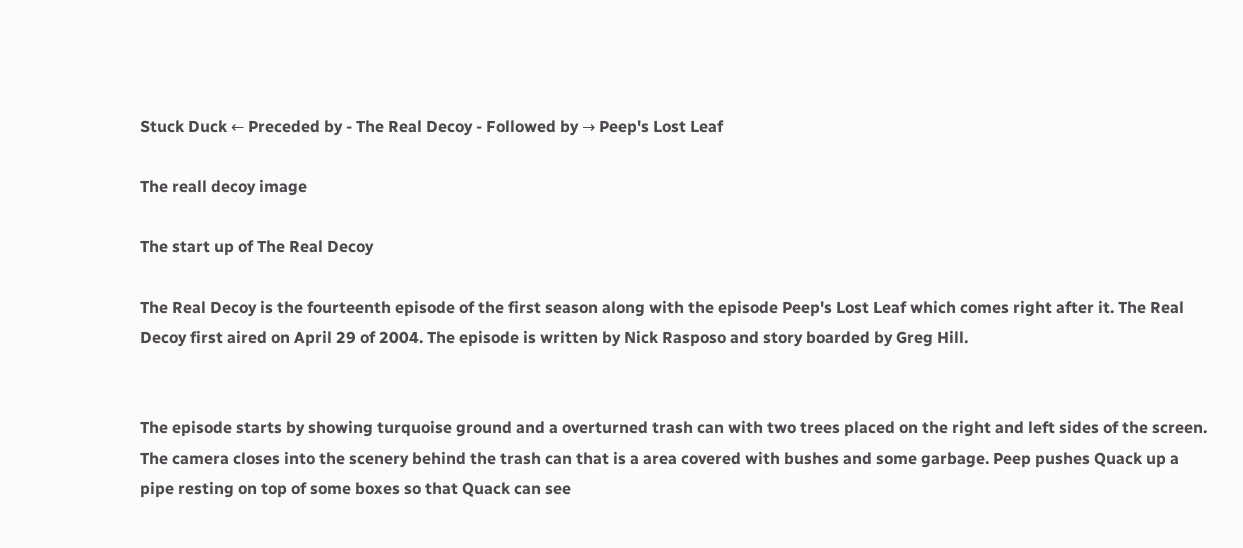Stuck Duck ← Preceded by - The Real Decoy - Followed by → Peep's Lost Leaf

The reall decoy image

The start up of The Real Decoy

The Real Decoy is the fourteenth episode of the first season along with the episode Peep's Lost Leaf which comes right after it. The Real Decoy first aired on April 29 of 2004. The episode is written by Nick Rasposo and story boarded by Greg Hill.


The episode starts by showing turquoise ground and a overturned trash can with two trees placed on the right and left sides of the screen. The camera closes into the scenery behind the trash can that is a area covered with bushes and some garbage. Peep pushes Quack up a pipe resting on top of some boxes so that Quack can see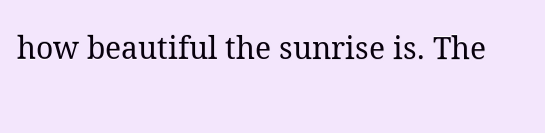how beautiful the sunrise is. The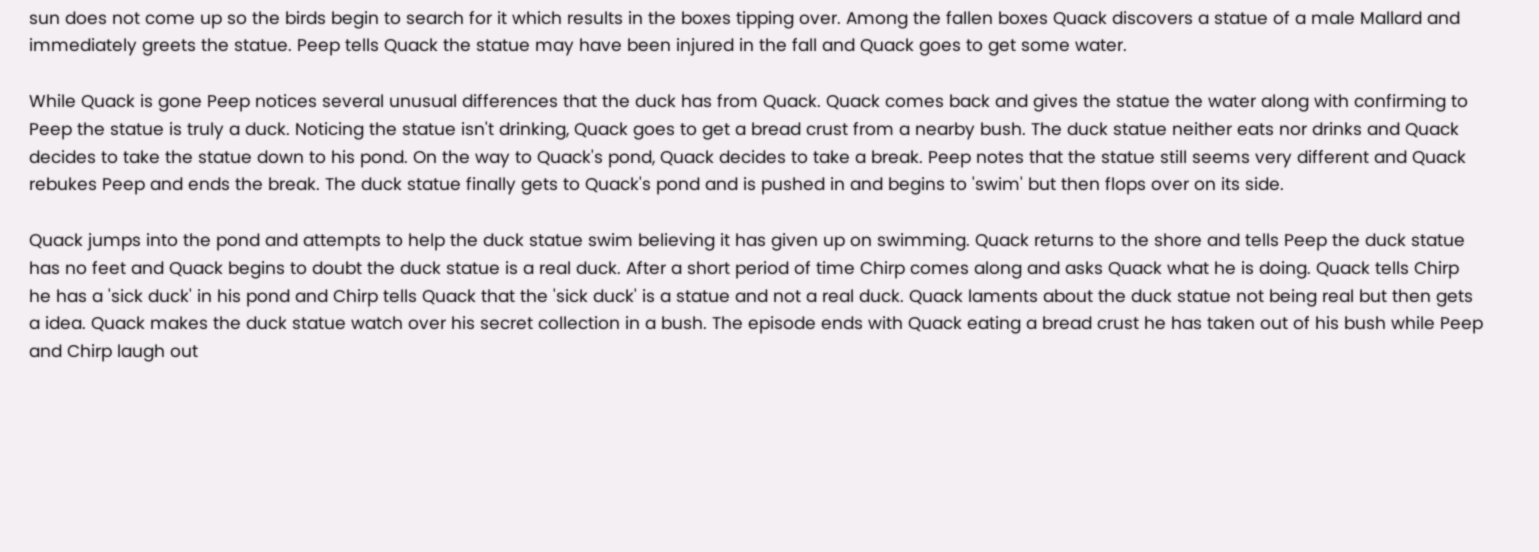sun does not come up so the birds begin to search for it which results in the boxes tipping over. Among the fallen boxes Quack discovers a statue of a male Mallard and immediately greets the statue. Peep tells Quack the statue may have been injured in the fall and Quack goes to get some water.

While Quack is gone Peep notices several unusual differences that the duck has from Quack. Quack comes back and gives the statue the water along with confirming to Peep the statue is truly a duck. Noticing the statue isn't drinking, Quack goes to get a bread crust from a nearby bush. The duck statue neither eats nor drinks and Quack decides to take the statue down to his pond. On the way to Quack's pond, Quack decides to take a break. Peep notes that the statue still seems very different and Quack rebukes Peep and ends the break. The duck statue finally gets to Quack's pond and is pushed in and begins to 'swim' but then flops over on its side.

Quack jumps into the pond and attempts to help the duck statue swim believing it has given up on swimming. Quack returns to the shore and tells Peep the duck statue has no feet and Quack begins to doubt the duck statue is a real duck. After a short period of time Chirp comes along and asks Quack what he is doing. Quack tells Chirp he has a 'sick duck' in his pond and Chirp tells Quack that the 'sick duck' is a statue and not a real duck. Quack laments about the duck statue not being real but then gets a idea. Quack makes the duck statue watch over his secret collection in a bush. The episode ends with Quack eating a bread crust he has taken out of his bush while Peep and Chirp laugh out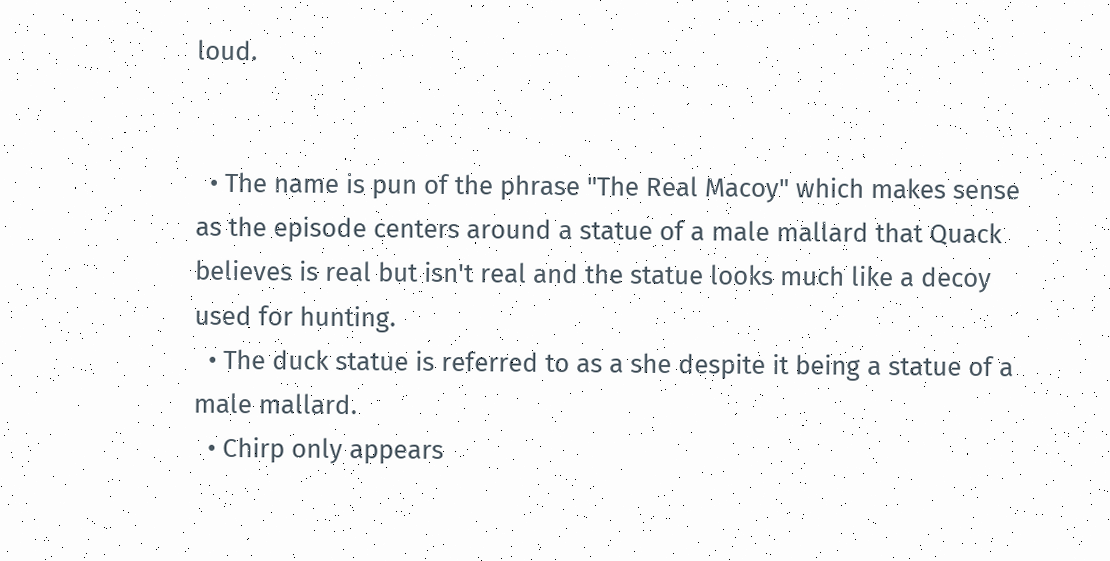loud.


  • The name is pun of the phrase "The Real Macoy" which makes sense as the episode centers around a statue of a male mallard that Quack believes is real but isn't real and the statue looks much like a decoy used for hunting.
  • The duck statue is referred to as a she despite it being a statue of a male mallard.
  • Chirp only appears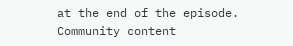at the end of the episode.
Community content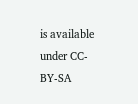is available under CC-BY-SA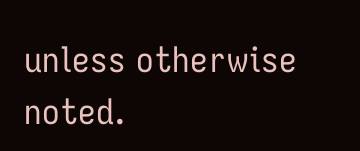unless otherwise noted.